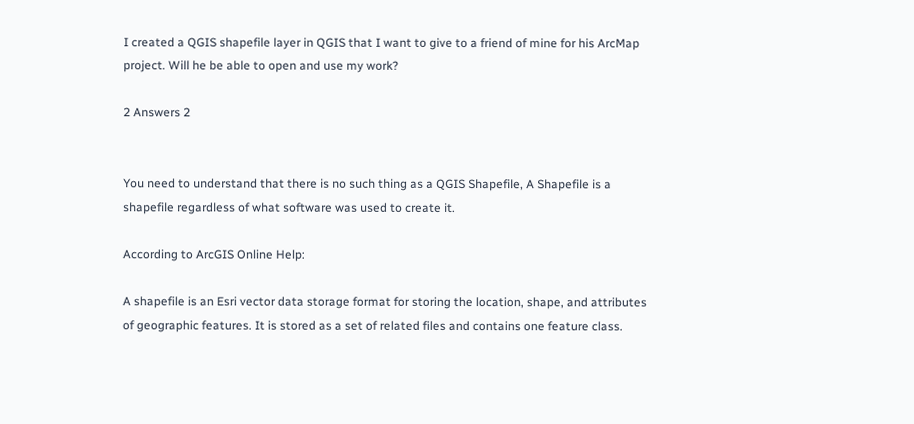I created a QGIS shapefile layer in QGIS that I want to give to a friend of mine for his ArcMap project. Will he be able to open and use my work?

2 Answers 2


You need to understand that there is no such thing as a QGIS Shapefile, A Shapefile is a shapefile regardless of what software was used to create it.

According to ArcGIS Online Help:

A shapefile is an Esri vector data storage format for storing the location, shape, and attributes of geographic features. It is stored as a set of related files and contains one feature class.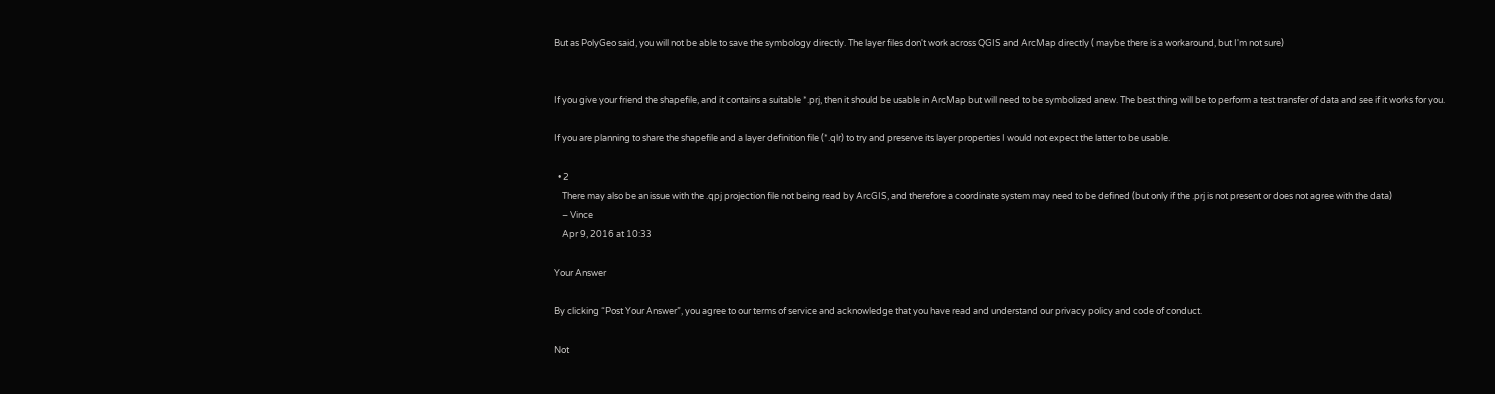But as PolyGeo said, you will not be able to save the symbology directly. The layer files don't work across QGIS and ArcMap directly ( maybe there is a workaround, but I'm not sure)


If you give your friend the shapefile, and it contains a suitable *.prj, then it should be usable in ArcMap but will need to be symbolized anew. The best thing will be to perform a test transfer of data and see if it works for you.

If you are planning to share the shapefile and a layer definition file (*.qlr) to try and preserve its layer properties I would not expect the latter to be usable.

  • 2
    There may also be an issue with the .qpj projection file not being read by ArcGIS, and therefore a coordinate system may need to be defined (but only if the .prj is not present or does not agree with the data)
    – Vince
    Apr 9, 2016 at 10:33

Your Answer

By clicking “Post Your Answer”, you agree to our terms of service and acknowledge that you have read and understand our privacy policy and code of conduct.

Not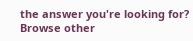the answer you're looking for? Browse other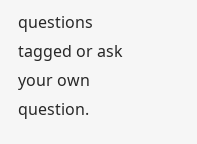questions tagged or ask your own question.